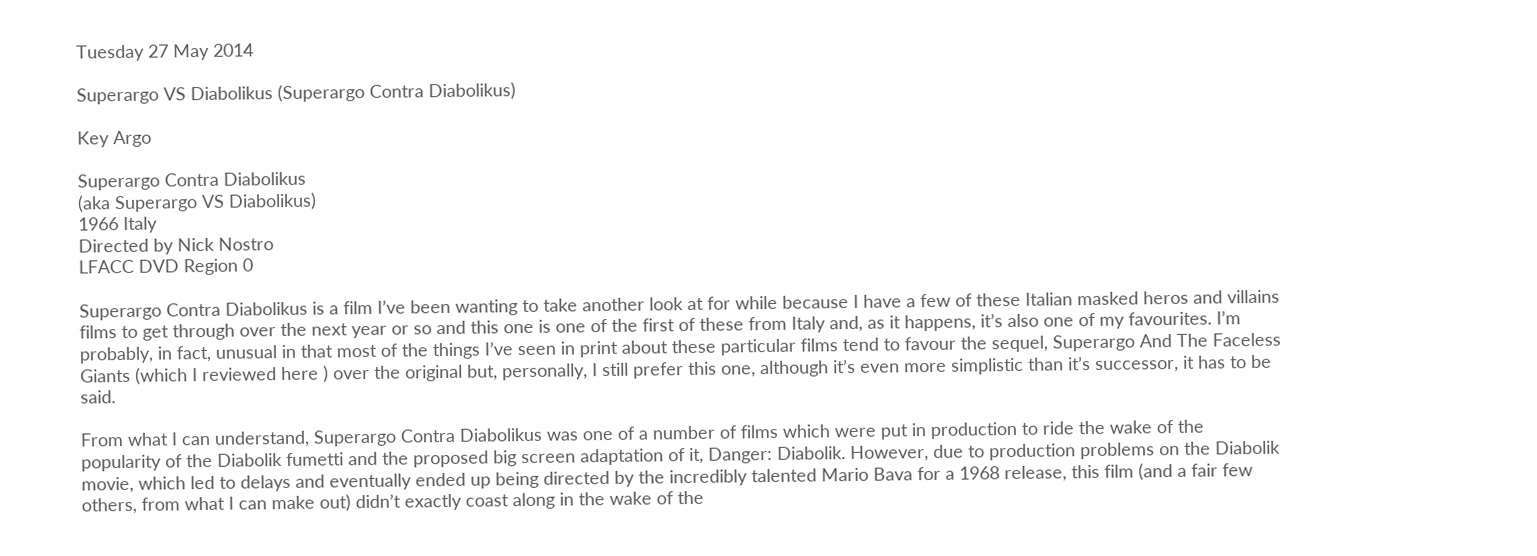Tuesday 27 May 2014

Superargo VS Diabolikus (Superargo Contra Diabolikus)

Key Argo

Superargo Contra Diabolikus
(aka Superargo VS Diabolikus)
1966 Italy
Directed by Nick Nostro
LFACC DVD Region 0

Superargo Contra Diabolikus is a film I’ve been wanting to take another look at for while because I have a few of these Italian masked heros and villains films to get through over the next year or so and this one is one of the first of these from Italy and, as it happens, it’s also one of my favourites. I’m probably, in fact, unusual in that most of the things I’ve seen in print about these particular films tend to favour the sequel, Superargo And The Faceless Giants (which I reviewed here ) over the original but, personally, I still prefer this one, although it’s even more simplistic than it’s successor, it has to be said.

From what I can understand, Superargo Contra Diabolikus was one of a number of films which were put in production to ride the wake of the popularity of the Diabolik fumetti and the proposed big screen adaptation of it, Danger: Diabolik. However, due to production problems on the Diabolik movie, which led to delays and eventually ended up being directed by the incredibly talented Mario Bava for a 1968 release, this film (and a fair few others, from what I can make out) didn’t exactly coast along in the wake of the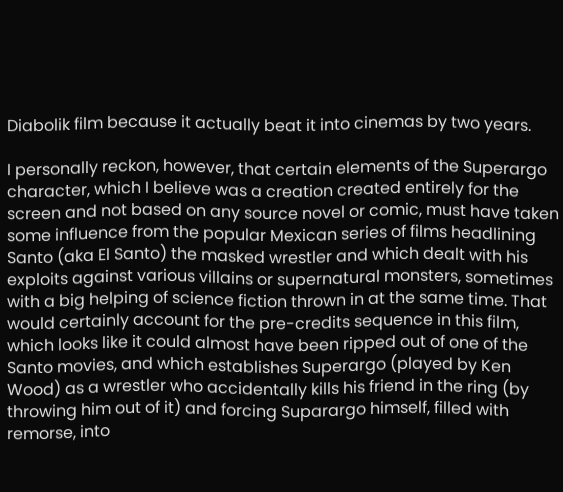Diabolik film because it actually beat it into cinemas by two years.

I personally reckon, however, that certain elements of the Superargo character, which I believe was a creation created entirely for the screen and not based on any source novel or comic, must have taken some influence from the popular Mexican series of films headlining Santo (aka El Santo) the masked wrestler and which dealt with his exploits against various villains or supernatural monsters, sometimes with a big helping of science fiction thrown in at the same time. That would certainly account for the pre-credits sequence in this film, which looks like it could almost have been ripped out of one of the Santo movies, and which establishes Superargo (played by Ken Wood) as a wrestler who accidentally kills his friend in the ring (by throwing him out of it) and forcing Suparargo himself, filled with remorse, into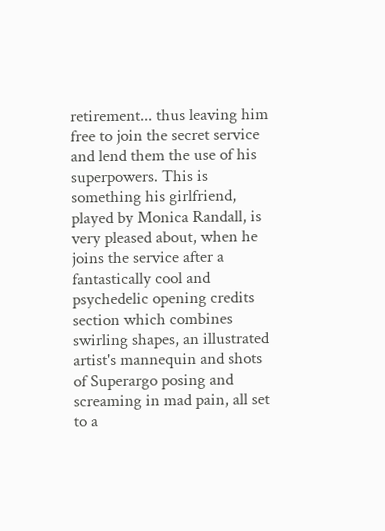retirement... thus leaving him free to join the secret service and lend them the use of his superpowers. This is something his girlfriend, played by Monica Randall, is very pleased about, when he joins the service after a fantastically cool and psychedelic opening credits section which combines swirling shapes, an illustrated artist's mannequin and shots of Superargo posing and screaming in mad pain, all set to a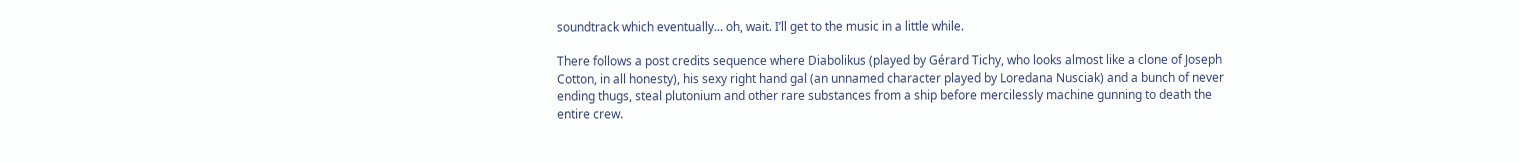soundtrack which eventually... oh, wait. I’ll get to the music in a little while.

There follows a post credits sequence where Diabolikus (played by Gérard Tichy, who looks almost like a clone of Joseph Cotton, in all honesty), his sexy right hand gal (an unnamed character played by Loredana Nusciak) and a bunch of never ending thugs, steal plutonium and other rare substances from a ship before mercilessly machine gunning to death the entire crew.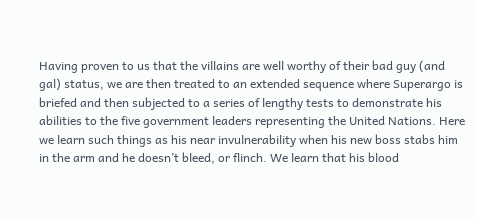Having proven to us that the villains are well worthy of their bad guy (and gal) status, we are then treated to an extended sequence where Superargo is briefed and then subjected to a series of lengthy tests to demonstrate his abilities to the five government leaders representing the United Nations. Here we learn such things as his near invulnerability when his new boss stabs him in the arm and he doesn’t bleed, or flinch. We learn that his blood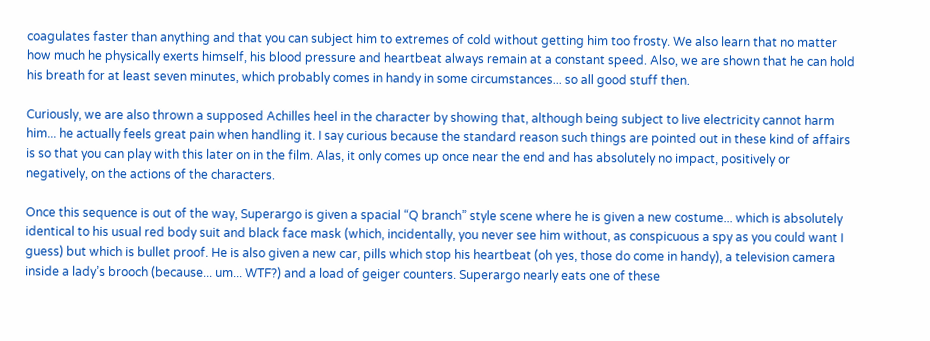coagulates faster than anything and that you can subject him to extremes of cold without getting him too frosty. We also learn that no matter how much he physically exerts himself, his blood pressure and heartbeat always remain at a constant speed. Also, we are shown that he can hold his breath for at least seven minutes, which probably comes in handy in some circumstances... so all good stuff then.

Curiously, we are also thrown a supposed Achilles heel in the character by showing that, although being subject to live electricity cannot harm him... he actually feels great pain when handling it. I say curious because the standard reason such things are pointed out in these kind of affairs is so that you can play with this later on in the film. Alas, it only comes up once near the end and has absolutely no impact, positively or negatively, on the actions of the characters.

Once this sequence is out of the way, Superargo is given a spacial “Q branch” style scene where he is given a new costume... which is absolutely identical to his usual red body suit and black face mask (which, incidentally, you never see him without, as conspicuous a spy as you could want I guess) but which is bullet proof. He is also given a new car, pills which stop his heartbeat (oh yes, those do come in handy), a television camera inside a lady’s brooch (because... um... WTF?) and a load of geiger counters. Superargo nearly eats one of these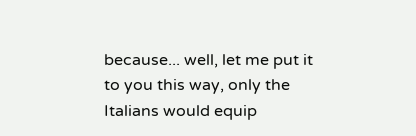because... well, let me put it to you this way, only the Italians would equip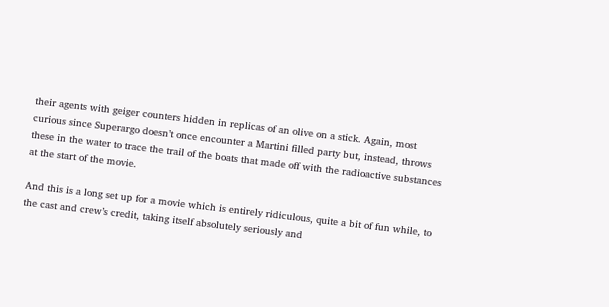their agents with geiger counters hidden in replicas of an olive on a stick. Again, most curious since Superargo doesn’t once encounter a Martini filled party but, instead, throws these in the water to trace the trail of the boats that made off with the radioactive substances at the start of the movie.

And this is a long set up for a movie which is entirely ridiculous, quite a bit of fun while, to the cast and crew’s credit, taking itself absolutely seriously and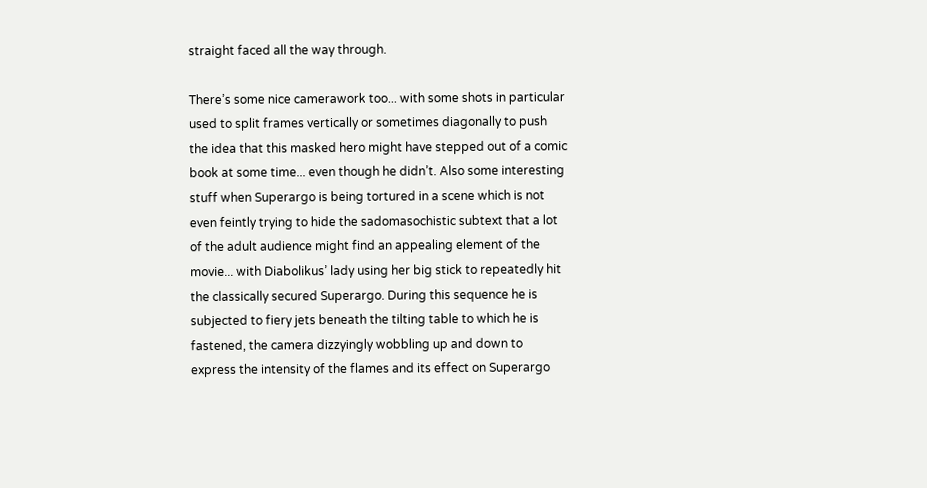straight faced all the way through.

There’s some nice camerawork too... with some shots in particular used to split frames vertically or sometimes diagonally to push the idea that this masked hero might have stepped out of a comic book at some time... even though he didn’t. Also some interesting stuff when Superargo is being tortured in a scene which is not even feintly trying to hide the sadomasochistic subtext that a lot of the adult audience might find an appealing element of the movie... with Diabolikus’ lady using her big stick to repeatedly hit the classically secured Superargo. During this sequence he is subjected to fiery jets beneath the tilting table to which he is fastened, the camera dizzyingly wobbling up and down to express the intensity of the flames and its effect on Superargo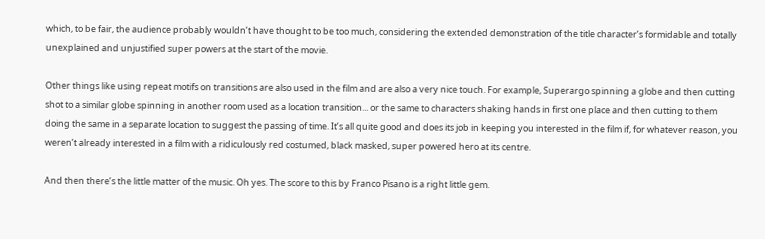which, to be fair, the audience probably wouldn’t have thought to be too much, considering the extended demonstration of the title character’s formidable and totally unexplained and unjustified super powers at the start of the movie.

Other things like using repeat motifs on transitions are also used in the film and are also a very nice touch. For example, Superargo spinning a globe and then cutting shot to a similar globe spinning in another room used as a location transition... or the same to characters shaking hands in first one place and then cutting to them doing the same in a separate location to suggest the passing of time. It’s all quite good and does its job in keeping you interested in the film if, for whatever reason, you weren’t already interested in a film with a ridiculously red costumed, black masked, super powered hero at its centre.

And then there’s the little matter of the music. Oh yes. The score to this by Franco Pisano is a right little gem.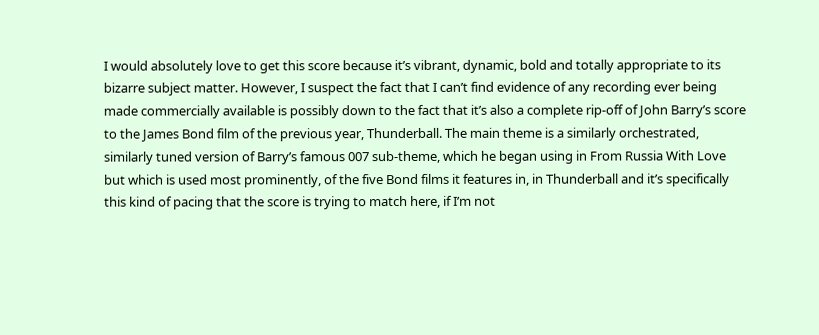I would absolutely love to get this score because it’s vibrant, dynamic, bold and totally appropriate to its bizarre subject matter. However, I suspect the fact that I can’t find evidence of any recording ever being made commercially available is possibly down to the fact that it’s also a complete rip-off of John Barry’s score to the James Bond film of the previous year, Thunderball. The main theme is a similarly orchestrated, similarly tuned version of Barry’s famous 007 sub-theme, which he began using in From Russia With Love but which is used most prominently, of the five Bond films it features in, in Thunderball and it’s specifically this kind of pacing that the score is trying to match here, if I’m not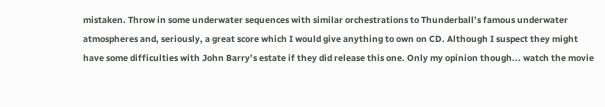mistaken. Throw in some underwater sequences with similar orchestrations to Thunderball’s famous underwater atmospheres and, seriously, a great score which I would give anything to own on CD. Although I suspect they might have some difficulties with John Barry’s estate if they did release this one. Only my opinion though... watch the movie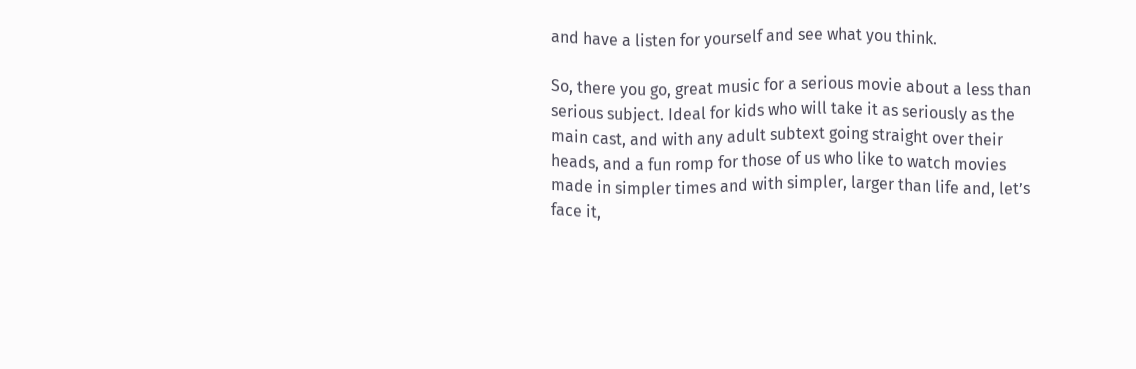and have a listen for yourself and see what you think.

So, there you go, great music for a serious movie about a less than serious subject. Ideal for kids who will take it as seriously as the main cast, and with any adult subtext going straight over their heads, and a fun romp for those of us who like to watch movies made in simpler times and with simpler, larger than life and, let’s face it,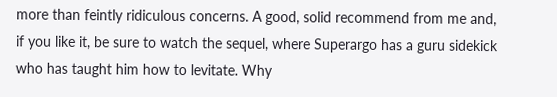more than feintly ridiculous concerns. A good, solid recommend from me and, if you like it, be sure to watch the sequel, where Superargo has a guru sidekick who has taught him how to levitate. Why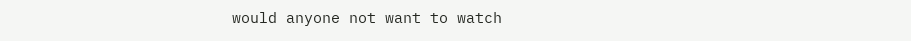would anyone not want to watch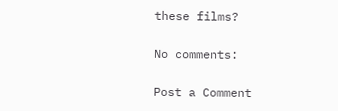these films?

No comments:

Post a Comment